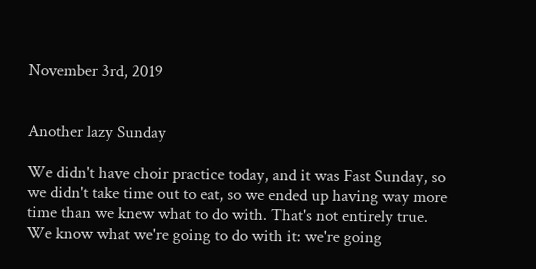November 3rd, 2019


Another lazy Sunday

We didn't have choir practice today, and it was Fast Sunday, so we didn't take time out to eat, so we ended up having way more time than we knew what to do with. That's not entirely true. We know what we're going to do with it: we're going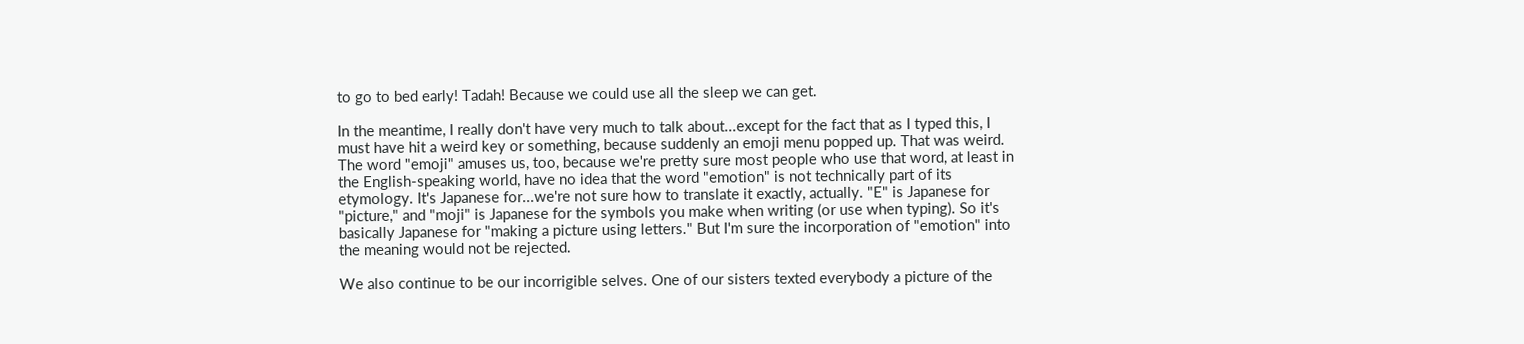to go to bed early! Tadah! Because we could use all the sleep we can get.

In the meantime, I really don't have very much to talk about...except for the fact that as I typed this, I must have hit a weird key or something, because suddenly an emoji menu popped up. That was weird. The word "emoji" amuses us, too, because we're pretty sure most people who use that word, at least in the English-speaking world, have no idea that the word "emotion" is not technically part of its etymology. It's Japanese for...we're not sure how to translate it exactly, actually. "E" is Japanese for "picture," and "moji" is Japanese for the symbols you make when writing (or use when typing). So it's basically Japanese for "making a picture using letters." But I'm sure the incorporation of "emotion" into the meaning would not be rejected.

We also continue to be our incorrigible selves. One of our sisters texted everybody a picture of the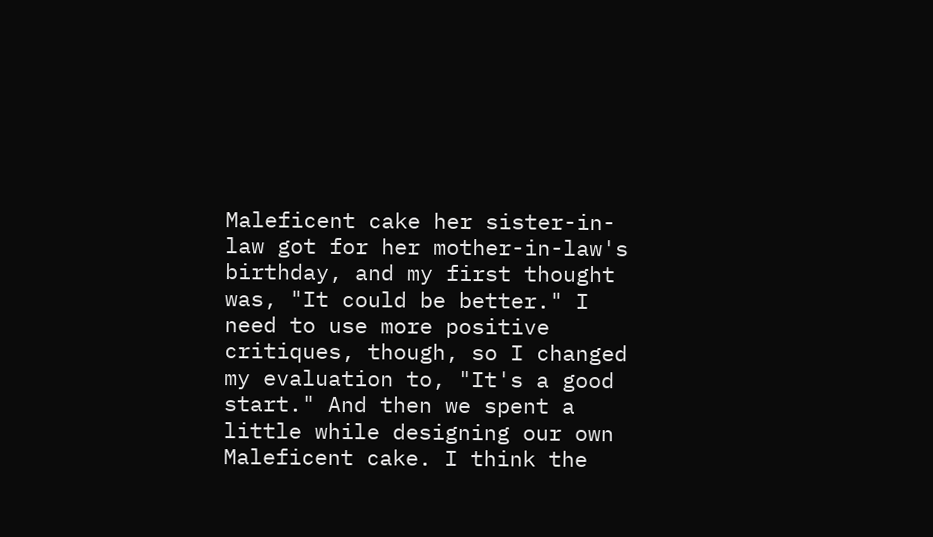Maleficent cake her sister-in-law got for her mother-in-law's birthday, and my first thought was, "It could be better." I need to use more positive critiques, though, so I changed my evaluation to, "It's a good start." And then we spent a little while designing our own Maleficent cake. I think the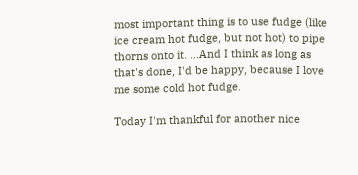most important thing is to use fudge (like ice cream hot fudge, but not hot) to pipe thorns onto it. ...And I think as long as that's done, I'd be happy, because I love me some cold hot fudge.

Today I'm thankful for another nice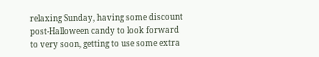relaxing Sunday, having some discount post-Halloween candy to look forward to very soon, getting to use some extra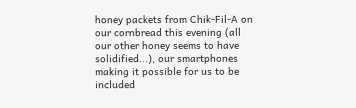honey packets from Chik-Fil-A on our cornbread this evening (all our other honey seems to have solidified...), our smartphones making it possible for us to be included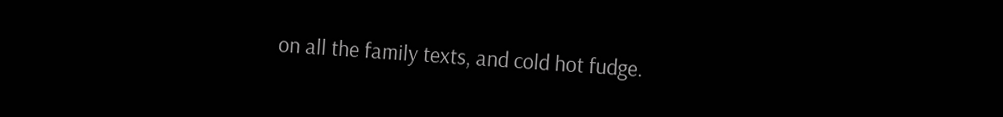on all the family texts, and cold hot fudge.